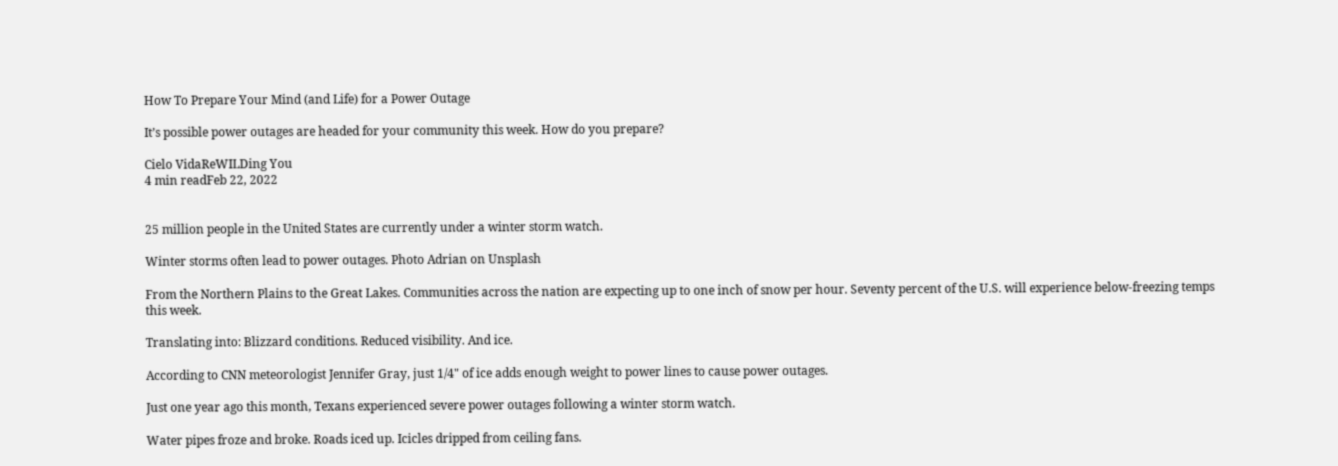How To Prepare Your Mind (and Life) for a Power Outage

It’s possible power outages are headed for your community this week. How do you prepare?

Cielo VidaReWILDing You
4 min readFeb 22, 2022


25 million people in the United States are currently under a winter storm watch.

Winter storms often lead to power outages. Photo Adrian on Unsplash

From the Northern Plains to the Great Lakes. Communities across the nation are expecting up to one inch of snow per hour. Seventy percent of the U.S. will experience below-freezing temps this week.

Translating into: Blizzard conditions. Reduced visibility. And ice.

According to CNN meteorologist Jennifer Gray, just 1/4" of ice adds enough weight to power lines to cause power outages.

Just one year ago this month, Texans experienced severe power outages following a winter storm watch.

Water pipes froze and broke. Roads iced up. Icicles dripped from ceiling fans.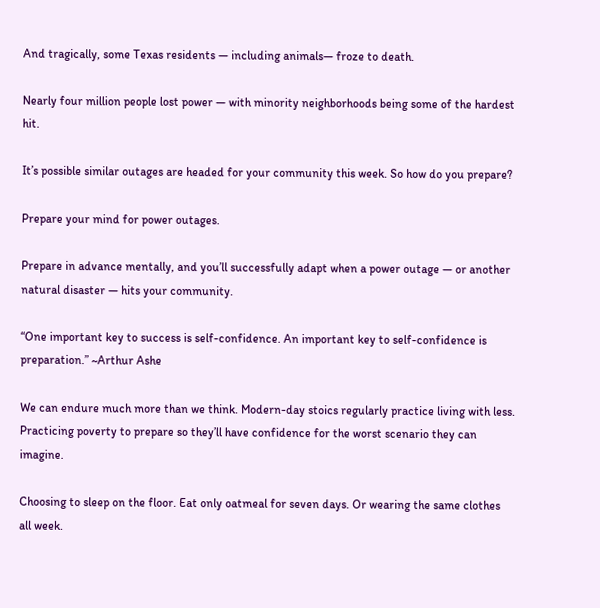And tragically, some Texas residents — including animals— froze to death.

Nearly four million people lost power — with minority neighborhoods being some of the hardest hit.

It’s possible similar outages are headed for your community this week. So how do you prepare?

Prepare your mind for power outages.

Prepare in advance mentally, and you’ll successfully adapt when a power outage — or another natural disaster — hits your community.

“One important key to success is self-confidence. An important key to self-confidence is preparation.” ~Arthur Ashe

We can endure much more than we think. Modern-day stoics regularly practice living with less. Practicing poverty to prepare so they’ll have confidence for the worst scenario they can imagine.

Choosing to sleep on the floor. Eat only oatmeal for seven days. Or wearing the same clothes all week.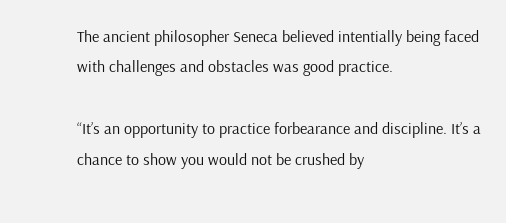The ancient philosopher Seneca believed intentially being faced with challenges and obstacles was good practice.

“It’s an opportunity to practice forbearance and discipline. It’s a chance to show you would not be crushed by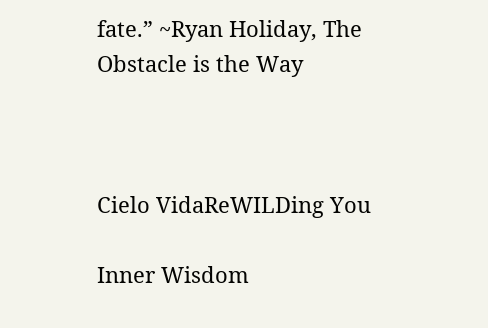fate.” ~Ryan Holiday, The Obstacle is the Way



Cielo VidaReWILDing You

Inner Wisdom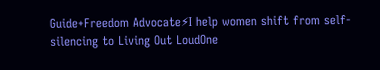Guide+Freedom Advocate⚡I help women shift from self-silencing to Living Out LoudOne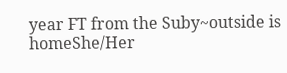year FT from the Suby~outside is homeShe/Her